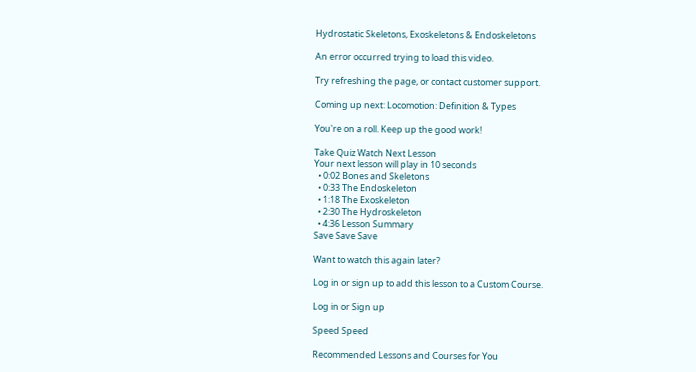Hydrostatic Skeletons, Exoskeletons & Endoskeletons

An error occurred trying to load this video.

Try refreshing the page, or contact customer support.

Coming up next: Locomotion: Definition & Types

You're on a roll. Keep up the good work!

Take Quiz Watch Next Lesson
Your next lesson will play in 10 seconds
  • 0:02 Bones and Skeletons
  • 0:33 The Endoskeleton
  • 1:18 The Exoskeleton
  • 2:30 The Hydroskeleton
  • 4:36 Lesson Summary
Save Save Save

Want to watch this again later?

Log in or sign up to add this lesson to a Custom Course.

Log in or Sign up

Speed Speed

Recommended Lessons and Courses for You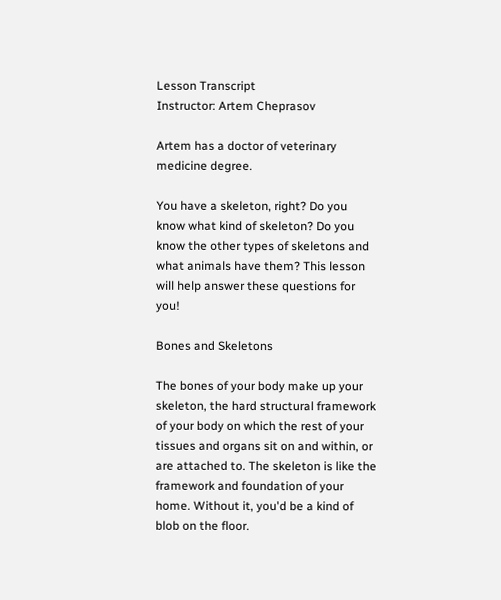Lesson Transcript
Instructor: Artem Cheprasov

Artem has a doctor of veterinary medicine degree.

You have a skeleton, right? Do you know what kind of skeleton? Do you know the other types of skeletons and what animals have them? This lesson will help answer these questions for you!

Bones and Skeletons

The bones of your body make up your skeleton, the hard structural framework of your body on which the rest of your tissues and organs sit on and within, or are attached to. The skeleton is like the framework and foundation of your home. Without it, you'd be a kind of blob on the floor.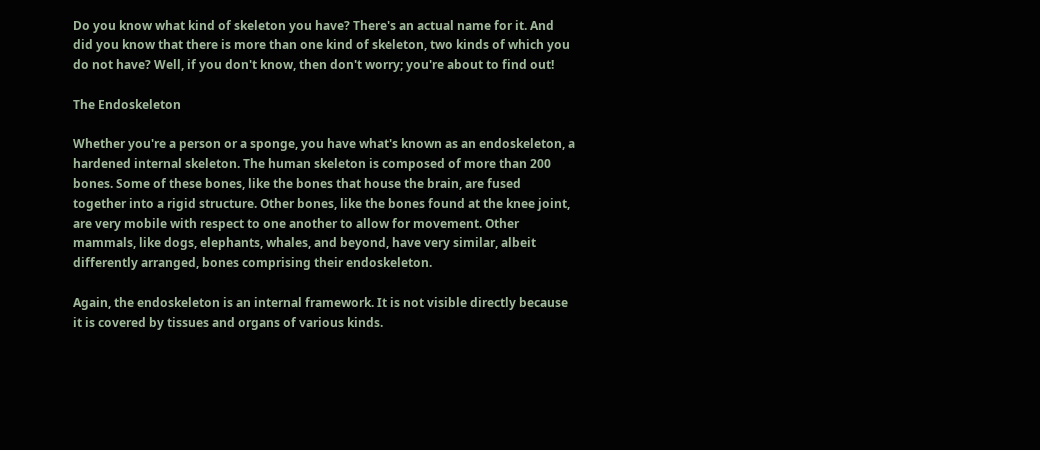Do you know what kind of skeleton you have? There's an actual name for it. And did you know that there is more than one kind of skeleton, two kinds of which you do not have? Well, if you don't know, then don't worry; you're about to find out!

The Endoskeleton

Whether you're a person or a sponge, you have what's known as an endoskeleton, a hardened internal skeleton. The human skeleton is composed of more than 200 bones. Some of these bones, like the bones that house the brain, are fused together into a rigid structure. Other bones, like the bones found at the knee joint, are very mobile with respect to one another to allow for movement. Other mammals, like dogs, elephants, whales, and beyond, have very similar, albeit differently arranged, bones comprising their endoskeleton.

Again, the endoskeleton is an internal framework. It is not visible directly because it is covered by tissues and organs of various kinds.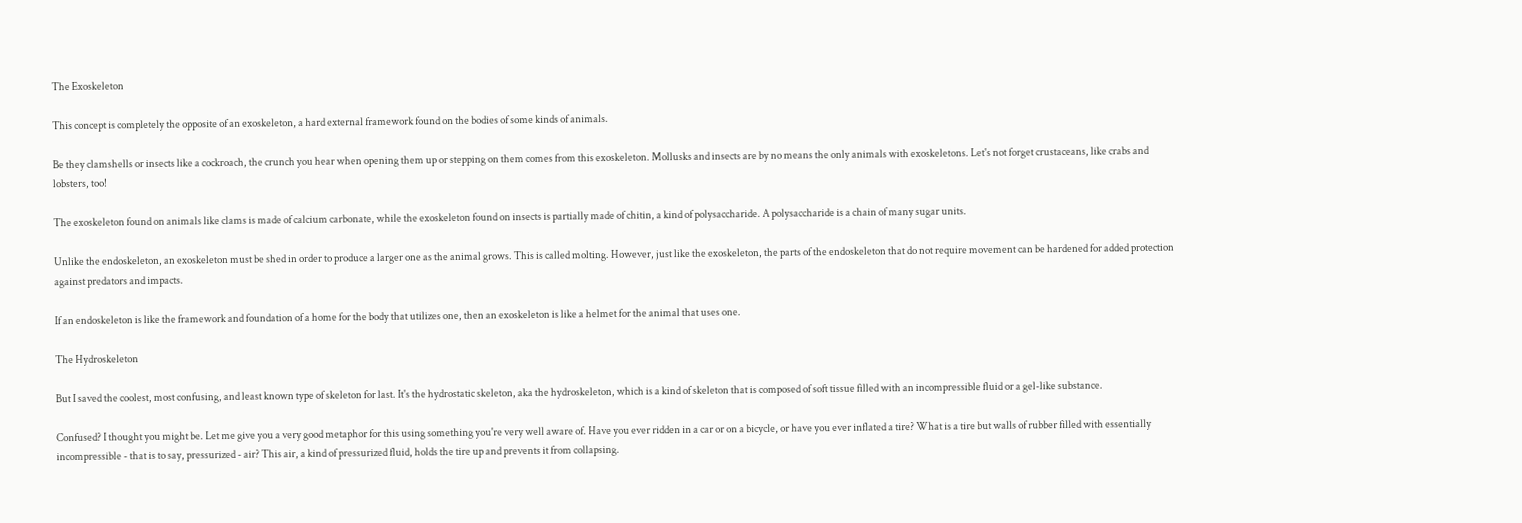The Exoskeleton

This concept is completely the opposite of an exoskeleton, a hard external framework found on the bodies of some kinds of animals.

Be they clamshells or insects like a cockroach, the crunch you hear when opening them up or stepping on them comes from this exoskeleton. Mollusks and insects are by no means the only animals with exoskeletons. Let's not forget crustaceans, like crabs and lobsters, too!

The exoskeleton found on animals like clams is made of calcium carbonate, while the exoskeleton found on insects is partially made of chitin, a kind of polysaccharide. A polysaccharide is a chain of many sugar units.

Unlike the endoskeleton, an exoskeleton must be shed in order to produce a larger one as the animal grows. This is called molting. However, just like the exoskeleton, the parts of the endoskeleton that do not require movement can be hardened for added protection against predators and impacts.

If an endoskeleton is like the framework and foundation of a home for the body that utilizes one, then an exoskeleton is like a helmet for the animal that uses one.

The Hydroskeleton

But I saved the coolest, most confusing, and least known type of skeleton for last. It's the hydrostatic skeleton, aka the hydroskeleton, which is a kind of skeleton that is composed of soft tissue filled with an incompressible fluid or a gel-like substance.

Confused? I thought you might be. Let me give you a very good metaphor for this using something you're very well aware of. Have you ever ridden in a car or on a bicycle, or have you ever inflated a tire? What is a tire but walls of rubber filled with essentially incompressible - that is to say, pressurized - air? This air, a kind of pressurized fluid, holds the tire up and prevents it from collapsing.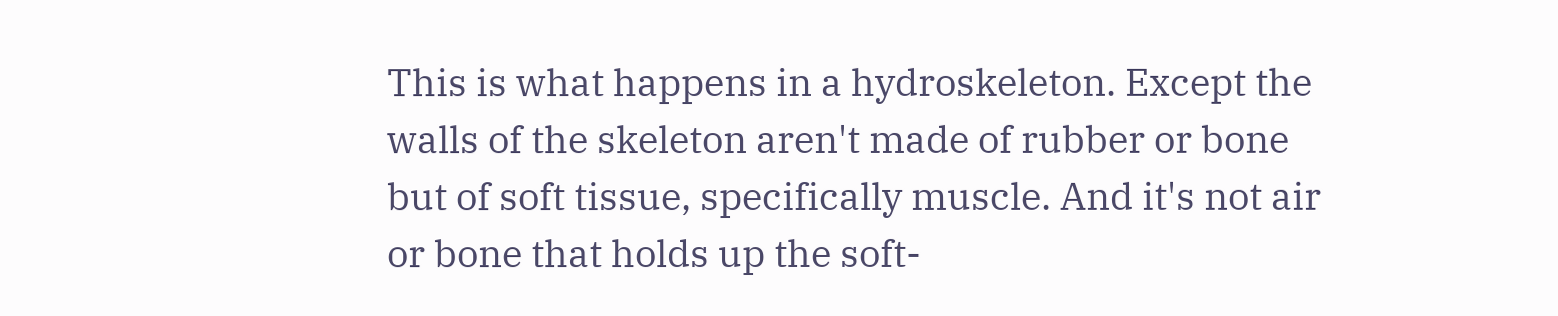This is what happens in a hydroskeleton. Except the walls of the skeleton aren't made of rubber or bone but of soft tissue, specifically muscle. And it's not air or bone that holds up the soft-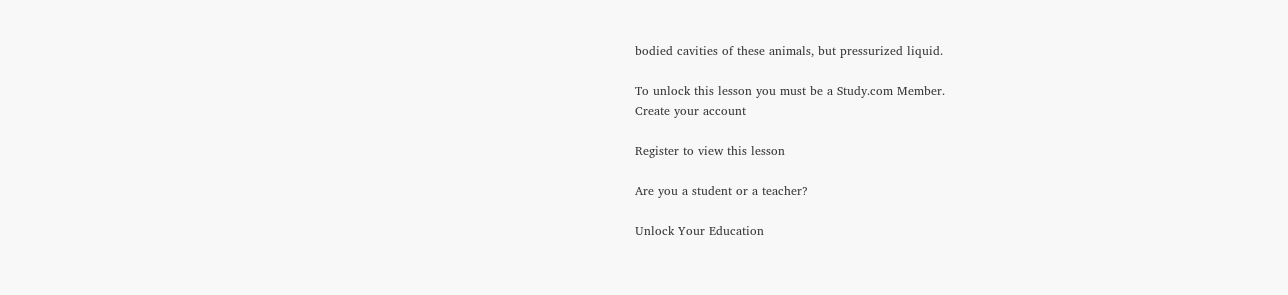bodied cavities of these animals, but pressurized liquid.

To unlock this lesson you must be a Study.com Member.
Create your account

Register to view this lesson

Are you a student or a teacher?

Unlock Your Education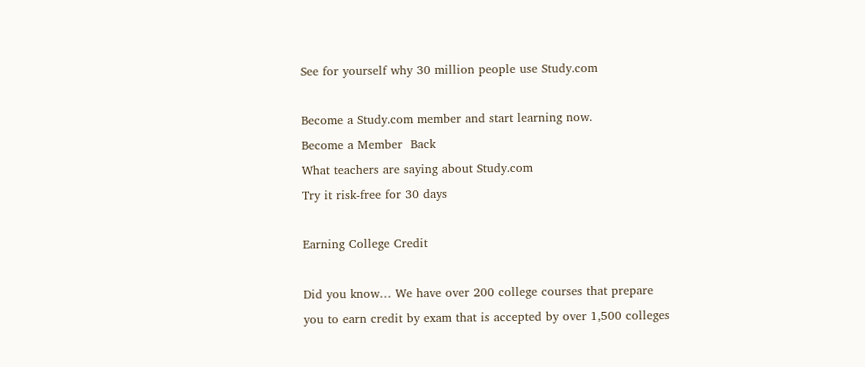See for yourself why 30 million people use Study.com

Become a Study.com member and start learning now.
Become a Member  Back
What teachers are saying about Study.com
Try it risk-free for 30 days

Earning College Credit

Did you know… We have over 200 college courses that prepare you to earn credit by exam that is accepted by over 1,500 colleges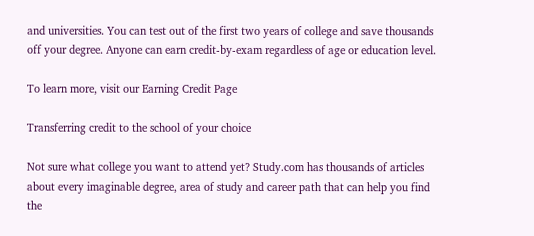and universities. You can test out of the first two years of college and save thousands off your degree. Anyone can earn credit-by-exam regardless of age or education level.

To learn more, visit our Earning Credit Page

Transferring credit to the school of your choice

Not sure what college you want to attend yet? Study.com has thousands of articles about every imaginable degree, area of study and career path that can help you find the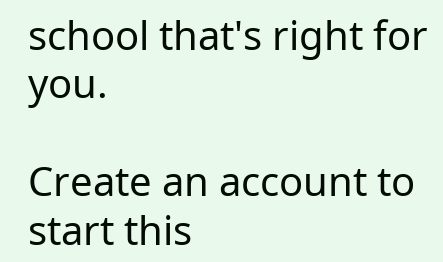school that's right for you.

Create an account to start this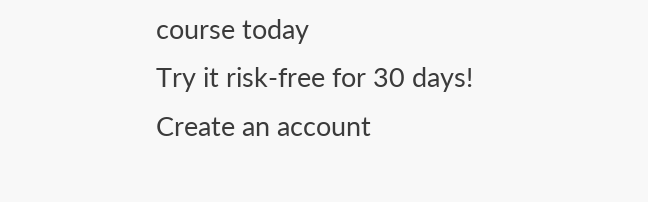course today
Try it risk-free for 30 days!
Create an account